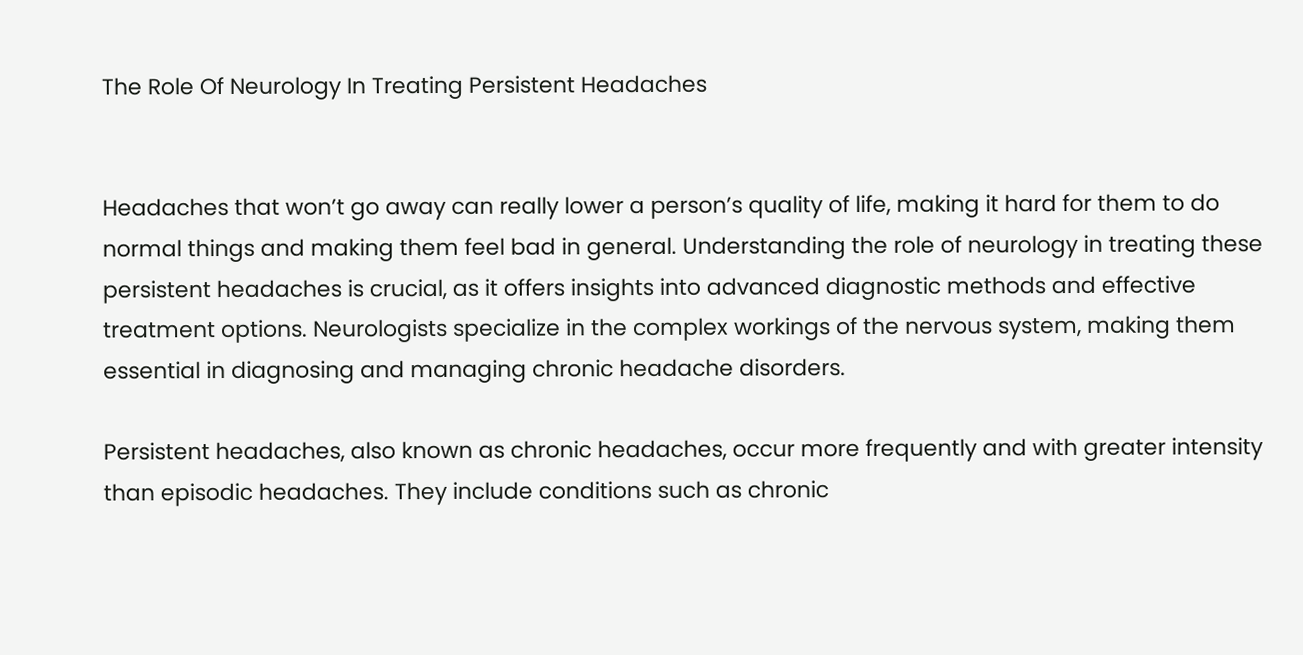The Role Of Neurology In Treating Persistent Headaches


Headaches that won’t go away can really lower a person’s quality of life, making it hard for them to do normal things and making them feel bad in general. Understanding the role of neurology in treating these persistent headaches is crucial, as it offers insights into advanced diagnostic methods and effective treatment options. Neurologists specialize in the complex workings of the nervous system, making them essential in diagnosing and managing chronic headache disorders.

Persistent headaches, also known as chronic headaches, occur more frequently and with greater intensity than episodic headaches. They include conditions such as chronic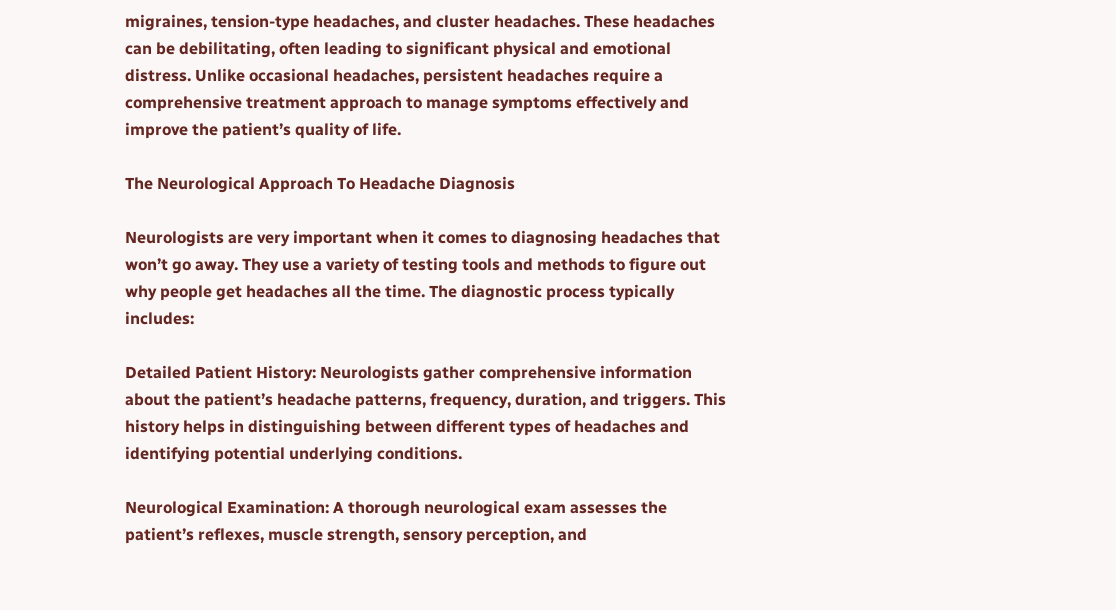migraines, tension-type headaches, and cluster headaches. These headaches can be debilitating, often leading to significant physical and emotional distress. Unlike occasional headaches, persistent headaches require a comprehensive treatment approach to manage symptoms effectively and improve the patient’s quality of life.

The Neurological Approach To Headache Diagnosis

Neurologists are very important when it comes to diagnosing headaches that won’t go away. They use a variety of testing tools and methods to figure out why people get headaches all the time. The diagnostic process typically includes:

Detailed Patient History: Neurologists gather comprehensive information about the patient’s headache patterns, frequency, duration, and triggers. This history helps in distinguishing between different types of headaches and identifying potential underlying conditions.

Neurological Examination: A thorough neurological exam assesses the patient’s reflexes, muscle strength, sensory perception, and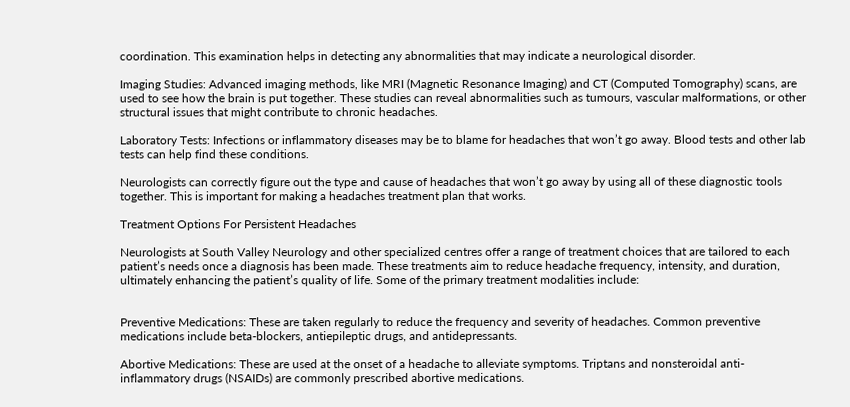coordination. This examination helps in detecting any abnormalities that may indicate a neurological disorder.

Imaging Studies: Advanced imaging methods, like MRI (Magnetic Resonance Imaging) and CT (Computed Tomography) scans, are used to see how the brain is put together. These studies can reveal abnormalities such as tumours, vascular malformations, or other structural issues that might contribute to chronic headaches.

Laboratory Tests: Infections or inflammatory diseases may be to blame for headaches that won’t go away. Blood tests and other lab tests can help find these conditions.

Neurologists can correctly figure out the type and cause of headaches that won’t go away by using all of these diagnostic tools together. This is important for making a headaches treatment plan that works.

Treatment Options For Persistent Headaches

Neurologists at South Valley Neurology and other specialized centres offer a range of treatment choices that are tailored to each patient’s needs once a diagnosis has been made. These treatments aim to reduce headache frequency, intensity, and duration, ultimately enhancing the patient’s quality of life. Some of the primary treatment modalities include:


Preventive Medications: These are taken regularly to reduce the frequency and severity of headaches. Common preventive medications include beta-blockers, antiepileptic drugs, and antidepressants.

Abortive Medications: These are used at the onset of a headache to alleviate symptoms. Triptans and nonsteroidal anti-inflammatory drugs (NSAIDs) are commonly prescribed abortive medications.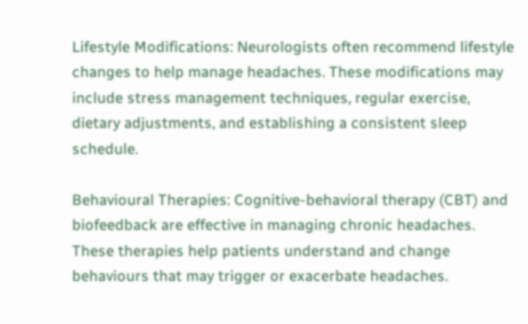Lifestyle Modifications: Neurologists often recommend lifestyle changes to help manage headaches. These modifications may include stress management techniques, regular exercise, dietary adjustments, and establishing a consistent sleep schedule.

Behavioural Therapies: Cognitive-behavioral therapy (CBT) and biofeedback are effective in managing chronic headaches. These therapies help patients understand and change behaviours that may trigger or exacerbate headaches.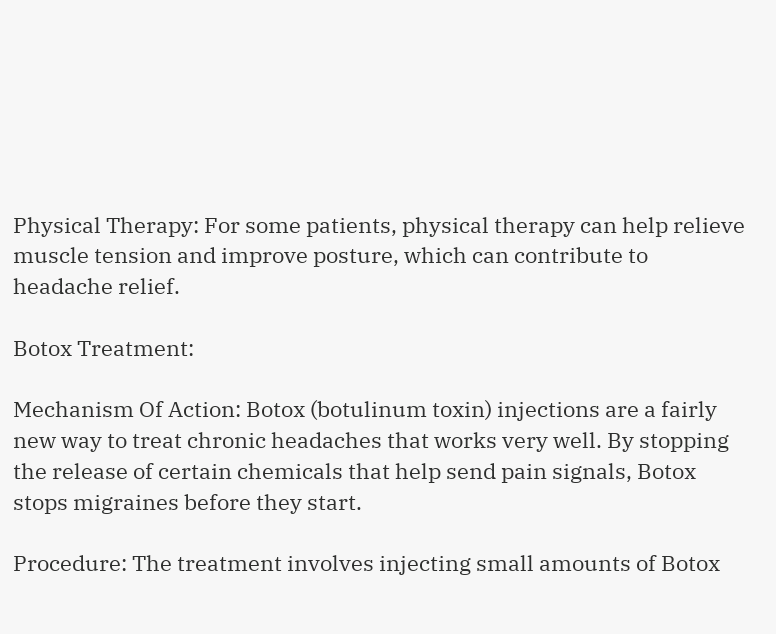Physical Therapy: For some patients, physical therapy can help relieve muscle tension and improve posture, which can contribute to headache relief.

Botox Treatment:

Mechanism Of Action: Botox (botulinum toxin) injections are a fairly new way to treat chronic headaches that works very well. By stopping the release of certain chemicals that help send pain signals, Botox stops migraines before they start.

Procedure: The treatment involves injecting small amounts of Botox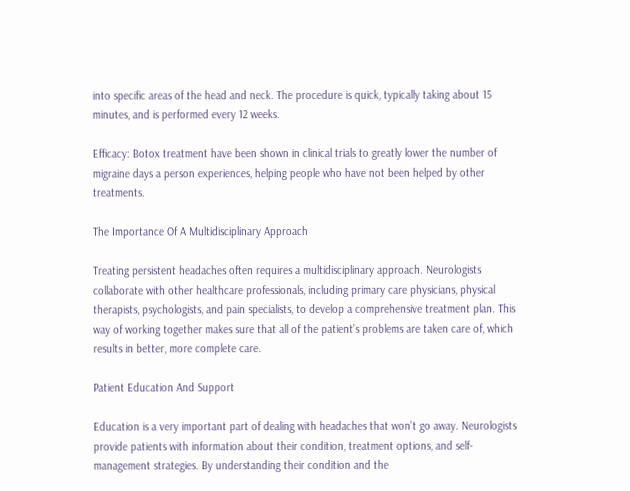into specific areas of the head and neck. The procedure is quick, typically taking about 15 minutes, and is performed every 12 weeks.

Efficacy: Botox treatment have been shown in clinical trials to greatly lower the number of migraine days a person experiences, helping people who have not been helped by other treatments.

The Importance Of A Multidisciplinary Approach

Treating persistent headaches often requires a multidisciplinary approach. Neurologists collaborate with other healthcare professionals, including primary care physicians, physical therapists, psychologists, and pain specialists, to develop a comprehensive treatment plan. This way of working together makes sure that all of the patient’s problems are taken care of, which results in better, more complete care.

Patient Education And Support

Education is a very important part of dealing with headaches that won’t go away. Neurologists provide patients with information about their condition, treatment options, and self-management strategies. By understanding their condition and the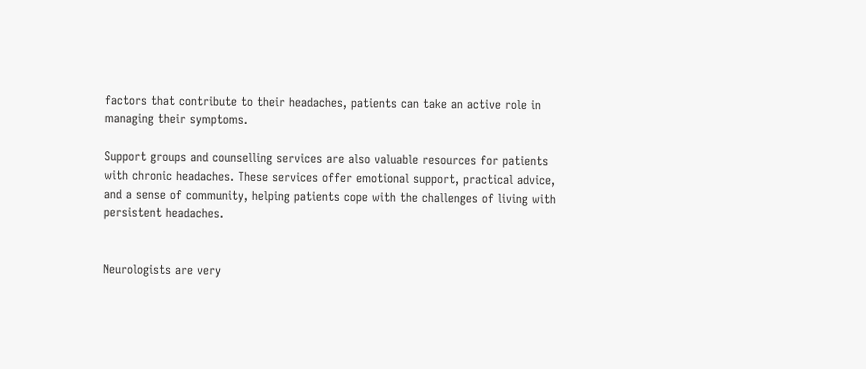factors that contribute to their headaches, patients can take an active role in managing their symptoms.

Support groups and counselling services are also valuable resources for patients with chronic headaches. These services offer emotional support, practical advice, and a sense of community, helping patients cope with the challenges of living with persistent headaches.


Neurologists are very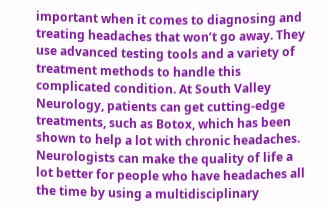important when it comes to diagnosing and treating headaches that won’t go away. They use advanced testing tools and a variety of treatment methods to handle this complicated condition. At South Valley Neurology, patients can get cutting-edge treatments, such as Botox, which has been shown to help a lot with chronic headaches. Neurologists can make the quality of life a lot better for people who have headaches all the time by using a multidisciplinary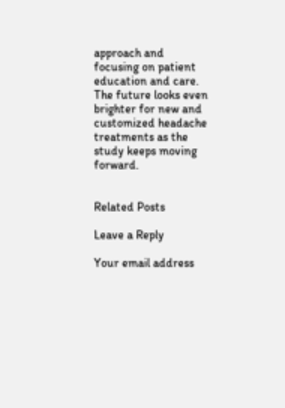approach and focusing on patient education and care. The future looks even brighter for new and customized headache treatments as the study keeps moving forward.


Related Posts

Leave a Reply

Your email address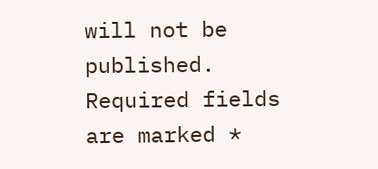will not be published. Required fields are marked *